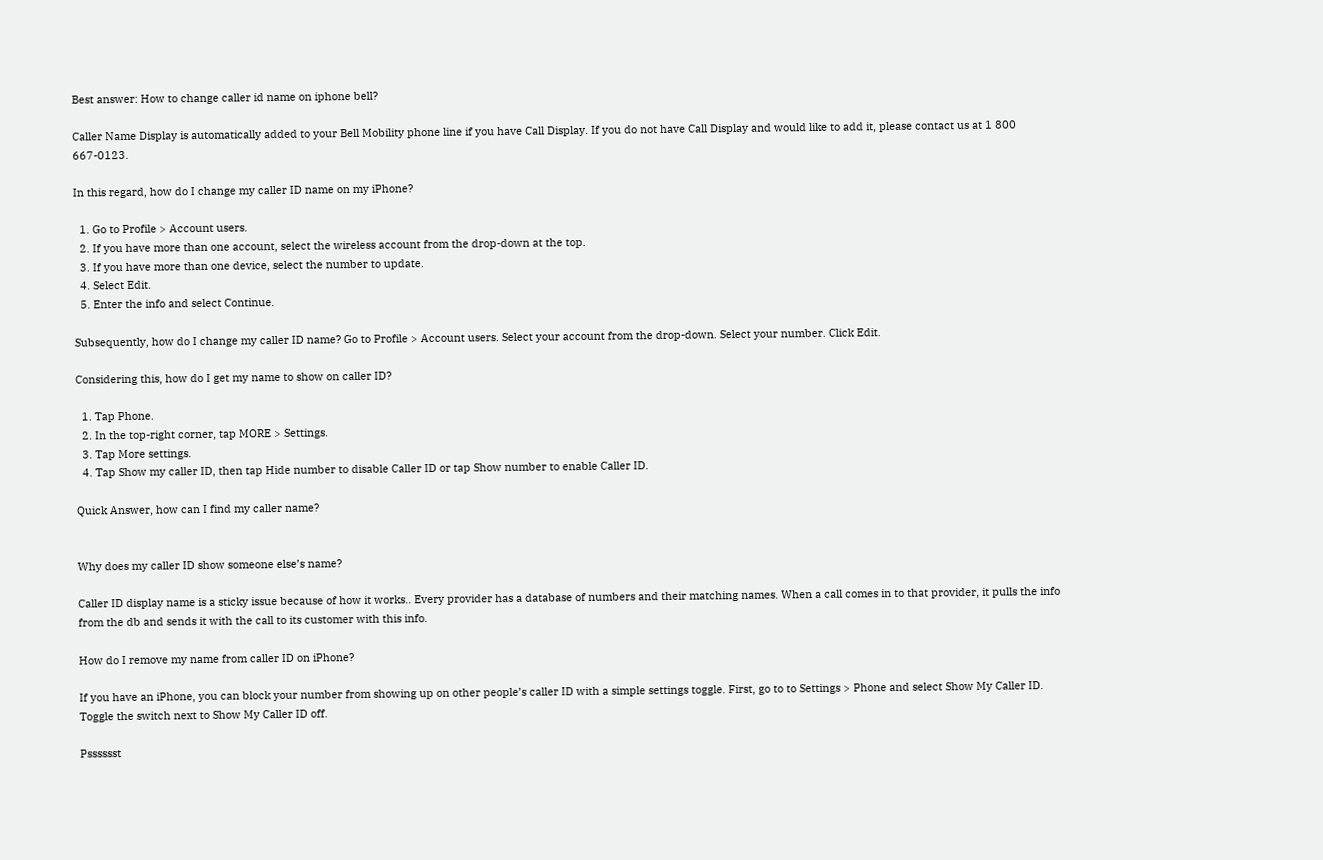Best answer: How to change caller id name on iphone bell?

Caller Name Display is automatically added to your Bell Mobility phone line if you have Call Display. If you do not have Call Display and would like to add it, please contact us at 1 800 667-0123.

In this regard, how do I change my caller ID name on my iPhone?

  1. Go to Profile > Account users.
  2. If you have more than one account, select the wireless account from the drop-down at the top.
  3. If you have more than one device, select the number to update.
  4. Select Edit.
  5. Enter the info and select Continue.

Subsequently, how do I change my caller ID name? Go to Profile > Account users. Select your account from the drop-down. Select your number. Click Edit.

Considering this, how do I get my name to show on caller ID?

  1. Tap Phone.
  2. In the top-right corner, tap MORE > Settings.
  3. Tap More settings.
  4. Tap Show my caller ID, then tap Hide number to disable Caller ID or tap Show number to enable Caller ID.

Quick Answer, how can I find my caller name?


Why does my caller ID show someone else’s name?

Caller ID display name is a sticky issue because of how it works.. Every provider has a database of numbers and their matching names. When a call comes in to that provider, it pulls the info from the db and sends it with the call to its customer with this info.

How do I remove my name from caller ID on iPhone?

If you have an iPhone, you can block your number from showing up on other people’s caller ID with a simple settings toggle. First, go to to Settings > Phone and select Show My Caller ID. Toggle the switch next to Show My Caller ID off.

Psssssst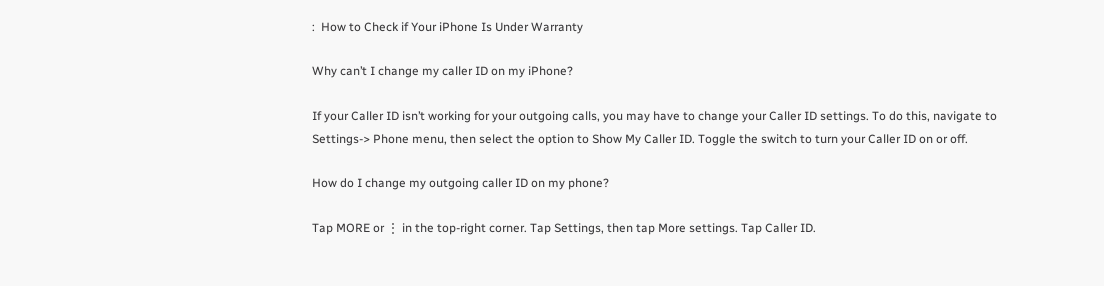:  How to Check if Your iPhone Is Under Warranty

Why can’t I change my caller ID on my iPhone?

If your Caller ID isn’t working for your outgoing calls, you may have to change your Caller ID settings. To do this, navigate to Settings-> Phone menu, then select the option to Show My Caller ID. Toggle the switch to turn your Caller ID on or off.

How do I change my outgoing caller ID on my phone?

Tap MORE or ⋮ in the top-right corner. Tap Settings, then tap More settings. Tap Caller ID.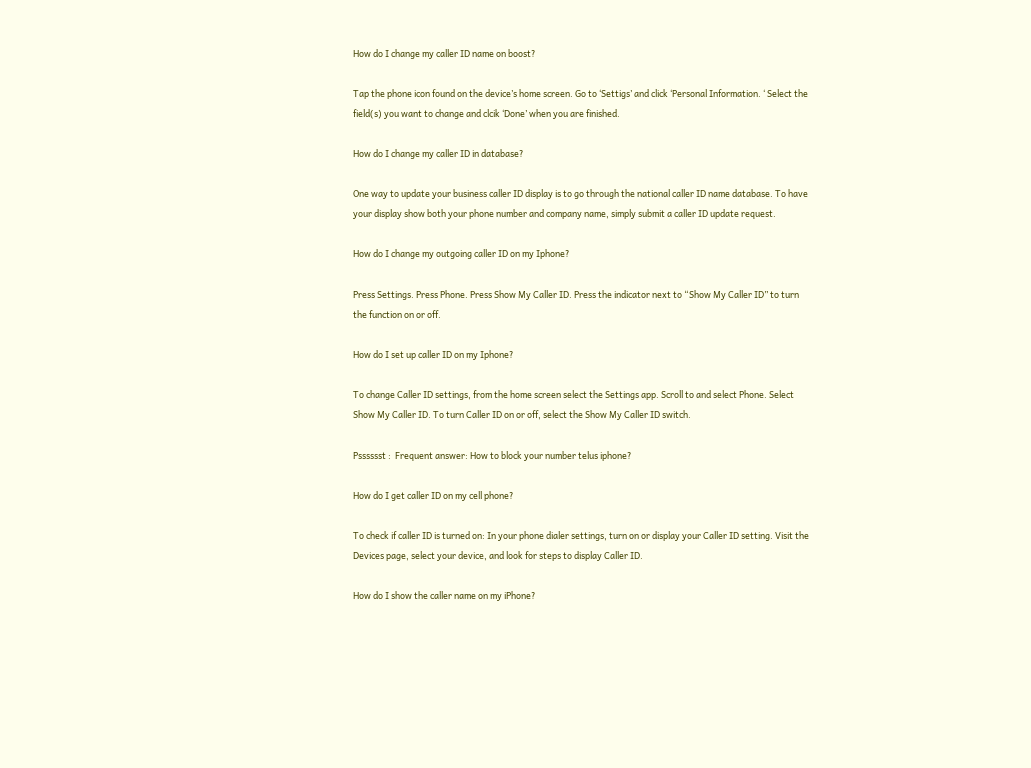How do I change my caller ID name on boost?

Tap the phone icon found on the device’s home screen. Go to ‘Settigs’ and click ‘Personal Information. ‘ Select the field(s) you want to change and clcik ‘Done’ when you are finished.

How do I change my caller ID in database?

One way to update your business caller ID display is to go through the national caller ID name database. To have your display show both your phone number and company name, simply submit a caller ID update request.

How do I change my outgoing caller ID on my Iphone?

Press Settings. Press Phone. Press Show My Caller ID. Press the indicator next to “Show My Caller ID” to turn the function on or off.

How do I set up caller ID on my Iphone?

To change Caller ID settings, from the home screen select the Settings app. Scroll to and select Phone. Select Show My Caller ID. To turn Caller ID on or off, select the Show My Caller ID switch.

Psssssst :  Frequent answer: How to block your number telus iphone?

How do I get caller ID on my cell phone?

To check if caller ID is turned on: In your phone dialer settings, turn on or display your Caller ID setting. Visit the Devices page, select your device, and look for steps to display Caller ID.

How do I show the caller name on my iPhone?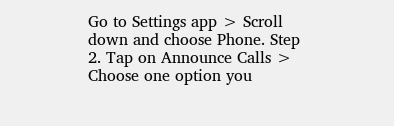Go to Settings app > Scroll down and choose Phone. Step 2. Tap on Announce Calls > Choose one option you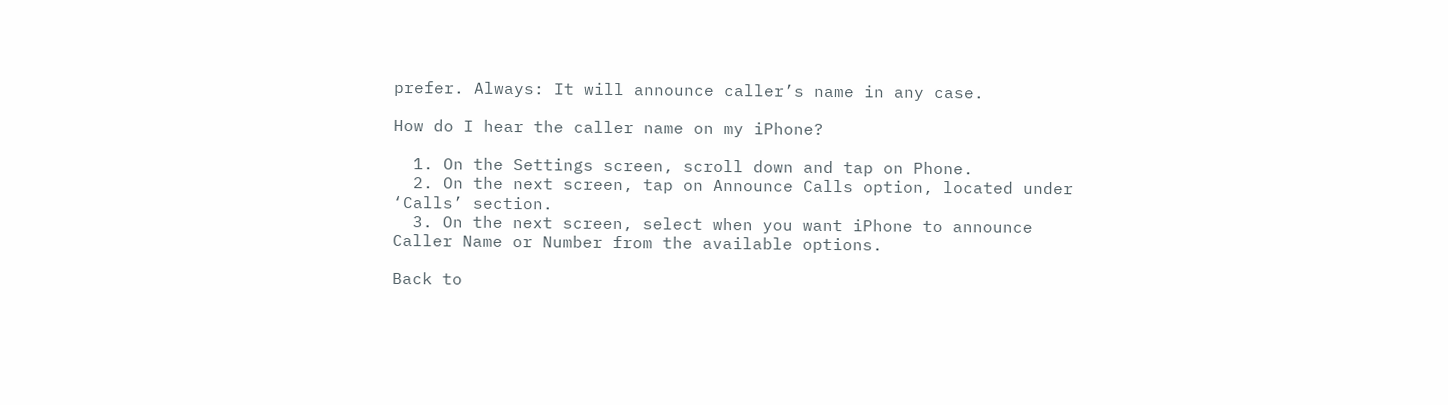prefer. Always: It will announce caller’s name in any case.

How do I hear the caller name on my iPhone?

  1. On the Settings screen, scroll down and tap on Phone.
  2. On the next screen, tap on Announce Calls option, located under ‘Calls’ section.
  3. On the next screen, select when you want iPhone to announce Caller Name or Number from the available options.

Back to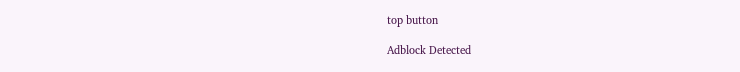top button

Adblock Detected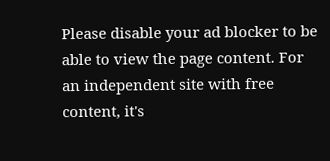Please disable your ad blocker to be able to view the page content. For an independent site with free content, it's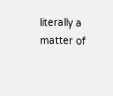literally a matter of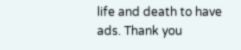life and death to have ads. Thank you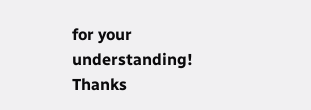for your understanding! Thanks